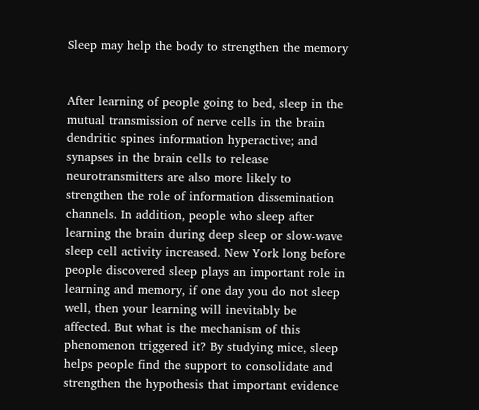Sleep may help the body to strengthen the memory


After learning of people going to bed, sleep in the mutual transmission of nerve cells in the brain dendritic spines information hyperactive; and synapses in the brain cells to release neurotransmitters are also more likely to strengthen the role of information dissemination channels. In addition, people who sleep after learning the brain during deep sleep or slow-wave sleep cell activity increased. New York long before people discovered sleep plays an important role in learning and memory, if one day you do not sleep well, then your learning will inevitably be affected. But what is the mechanism of this phenomenon triggered it? By studying mice, sleep helps people find the support to consolidate and strengthen the hypothesis that important evidence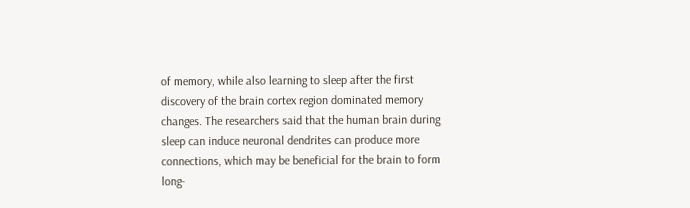of memory, while also learning to sleep after the first discovery of the brain cortex region dominated memory changes. The researchers said that the human brain during sleep can induce neuronal dendrites can produce more connections, which may be beneficial for the brain to form long-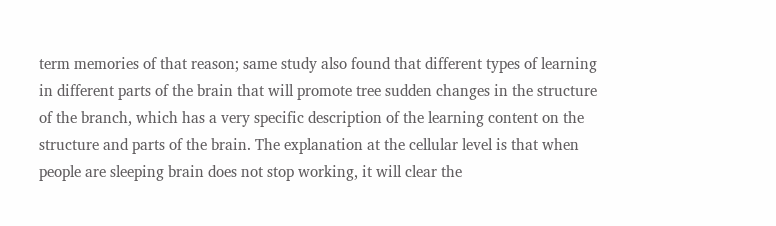term memories of that reason; same study also found that different types of learning in different parts of the brain that will promote tree sudden changes in the structure of the branch, which has a very specific description of the learning content on the structure and parts of the brain. The explanation at the cellular level is that when people are sleeping brain does not stop working, it will clear the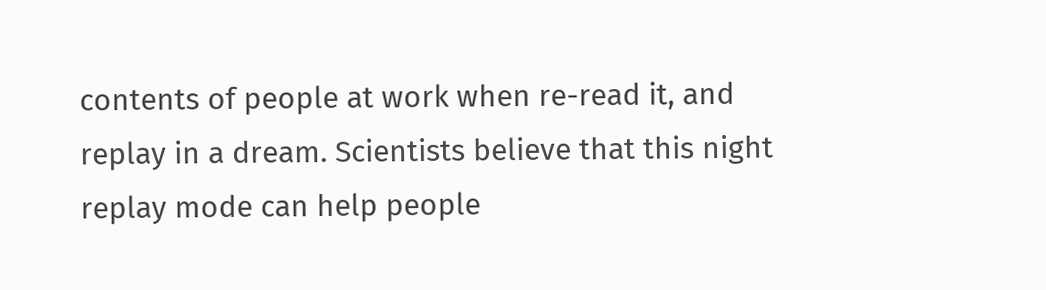contents of people at work when re-read it, and replay in a dream. Scientists believe that this night replay mode can help people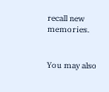recall new memories.


You may also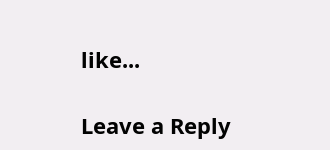like...

Leave a Reply